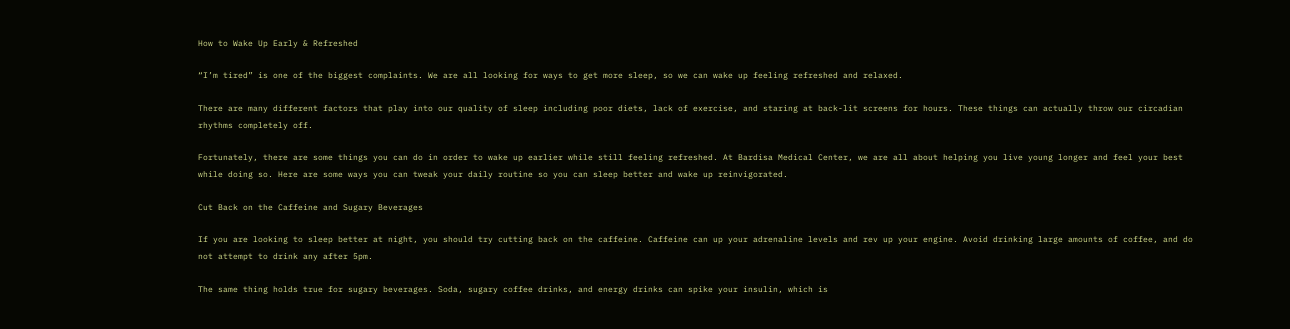How to Wake Up Early & Refreshed

“I’m tired” is one of the biggest complaints. We are all looking for ways to get more sleep, so we can wake up feeling refreshed and relaxed.

There are many different factors that play into our quality of sleep including poor diets, lack of exercise, and staring at back-lit screens for hours. These things can actually throw our circadian rhythms completely off.

Fortunately, there are some things you can do in order to wake up earlier while still feeling refreshed. At Bardisa Medical Center, we are all about helping you live young longer and feel your best while doing so. Here are some ways you can tweak your daily routine so you can sleep better and wake up reinvigorated.

Cut Back on the Caffeine and Sugary Beverages

If you are looking to sleep better at night, you should try cutting back on the caffeine. Caffeine can up your adrenaline levels and rev up your engine. Avoid drinking large amounts of coffee, and do not attempt to drink any after 5pm.

The same thing holds true for sugary beverages. Soda, sugary coffee drinks, and energy drinks can spike your insulin, which is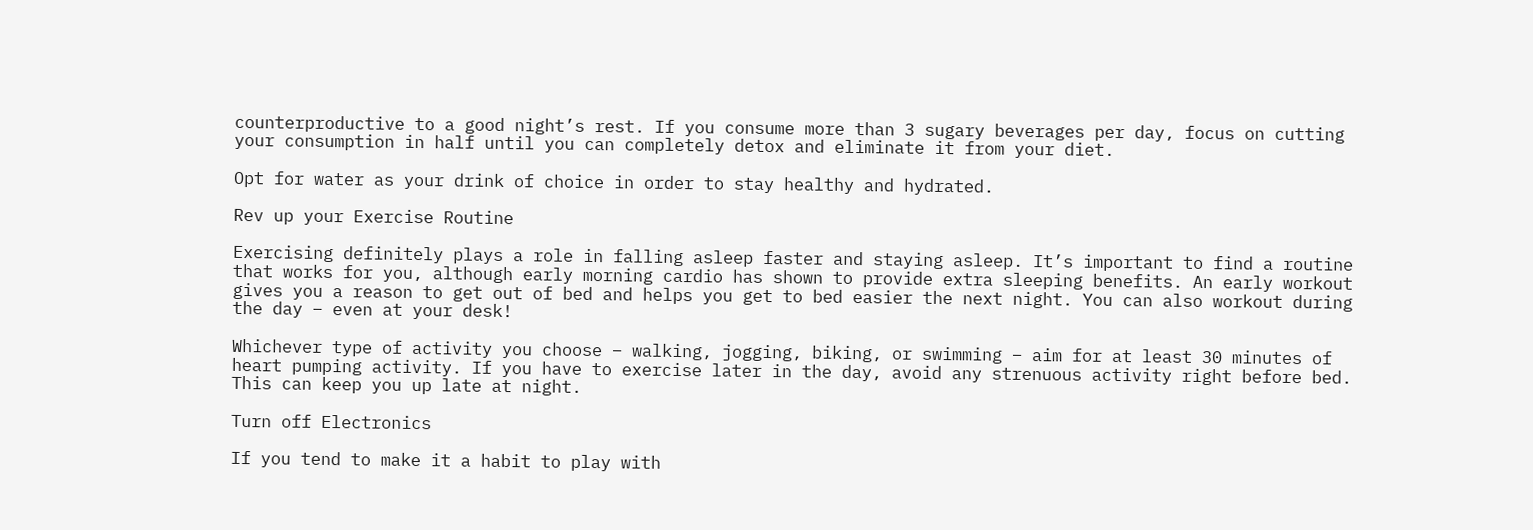counterproductive to a good night’s rest. If you consume more than 3 sugary beverages per day, focus on cutting your consumption in half until you can completely detox and eliminate it from your diet.

Opt for water as your drink of choice in order to stay healthy and hydrated.

Rev up your Exercise Routine

Exercising definitely plays a role in falling asleep faster and staying asleep. It’s important to find a routine that works for you, although early morning cardio has shown to provide extra sleeping benefits. An early workout gives you a reason to get out of bed and helps you get to bed easier the next night. You can also workout during the day – even at your desk!

Whichever type of activity you choose – walking, jogging, biking, or swimming – aim for at least 30 minutes of heart pumping activity. If you have to exercise later in the day, avoid any strenuous activity right before bed. This can keep you up late at night.

Turn off Electronics

If you tend to make it a habit to play with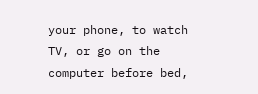your phone, to watch TV, or go on the computer before bed,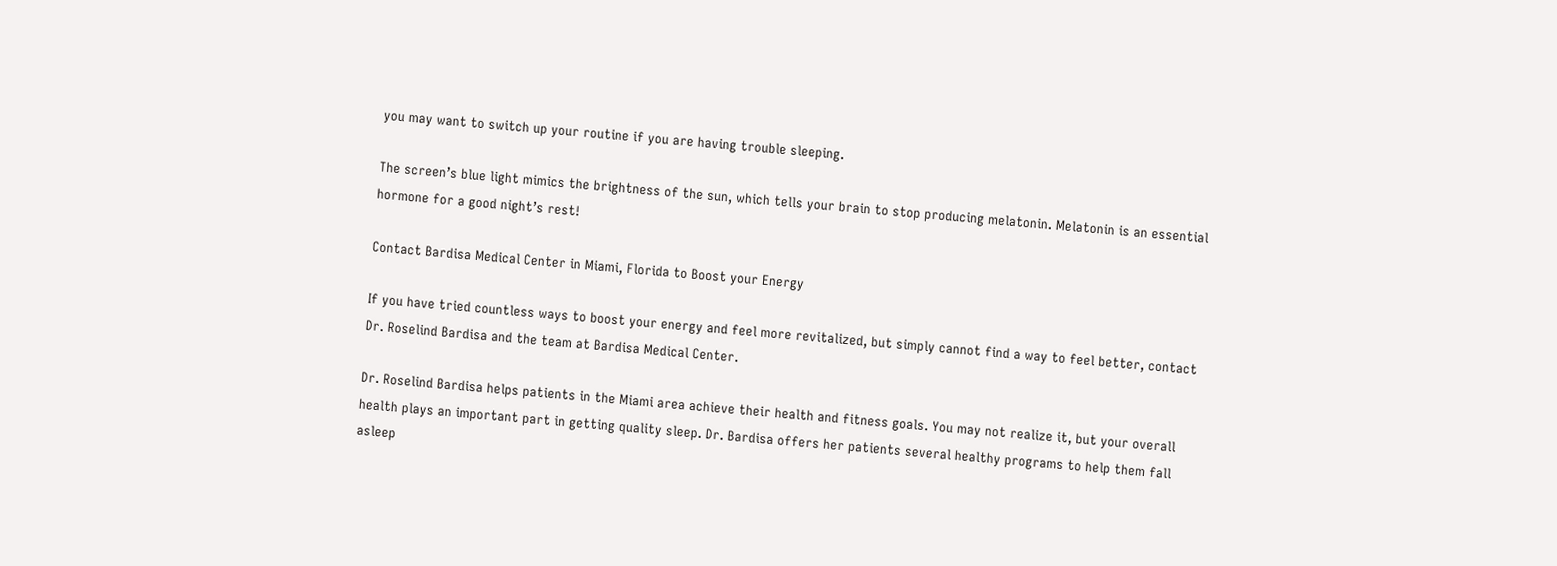you may want to switch up your routine if you are having trouble sleeping.

The screen’s blue light mimics the brightness of the sun, which tells your brain to stop producing melatonin. Melatonin is an essential hormone for a good night’s rest!

Contact Bardisa Medical Center in Miami, Florida to Boost your Energy

If you have tried countless ways to boost your energy and feel more revitalized, but simply cannot find a way to feel better, contact Dr. Roselind Bardisa and the team at Bardisa Medical Center.

Dr. Roselind Bardisa helps patients in the Miami area achieve their health and fitness goals. You may not realize it, but your overall health plays an important part in getting quality sleep. Dr. Bardisa offers her patients several healthy programs to help them fall asleep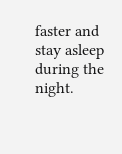faster and stay asleep during the night.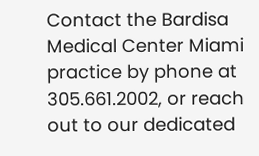Contact the Bardisa Medical Center Miami practice by phone at 305.661.2002, or reach out to our dedicated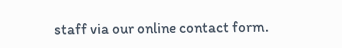staff via our online contact form.